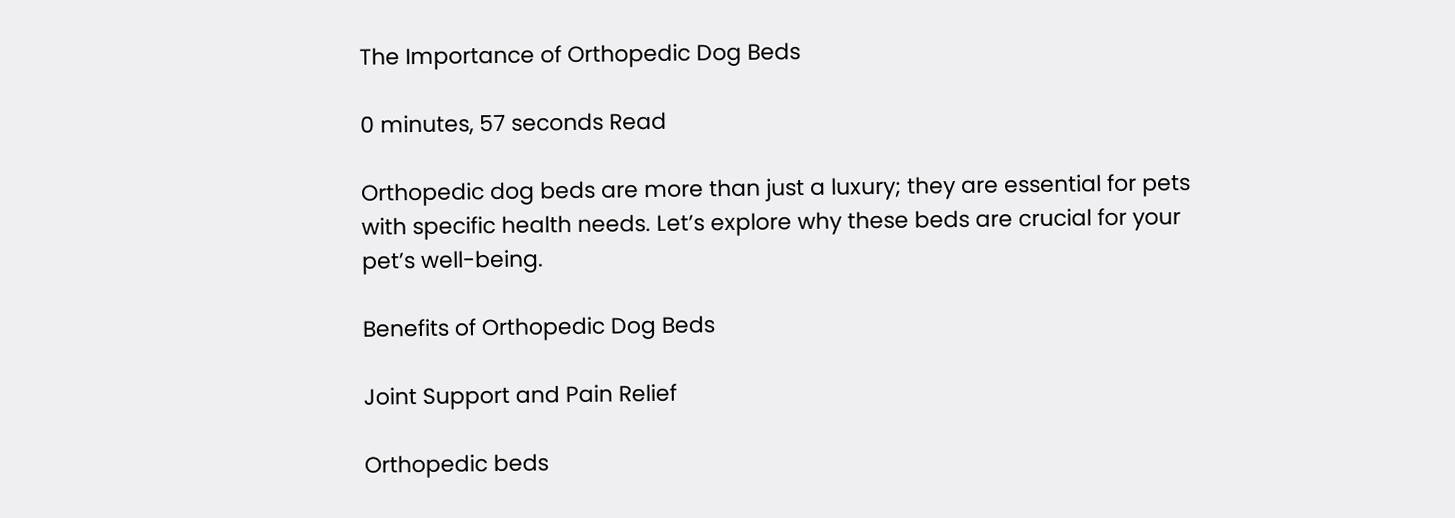The Importance of Orthopedic Dog Beds

0 minutes, 57 seconds Read

Orthopedic dog beds are more than just a luxury; they are essential for pets with specific health needs. Let’s explore why these beds are crucial for your pet’s well-being.

Benefits of Orthopedic Dog Beds

Joint Support and Pain Relief

Orthopedic beds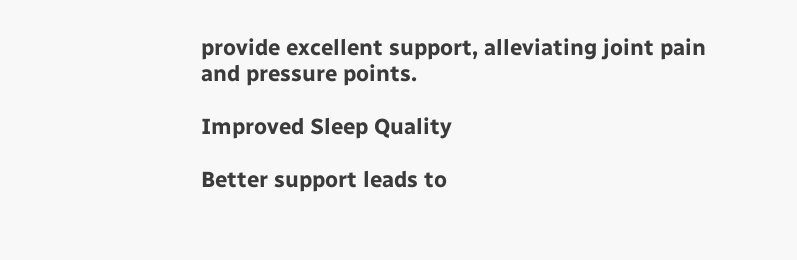provide excellent support, alleviating joint pain and pressure points.

Improved Sleep Quality

Better support leads to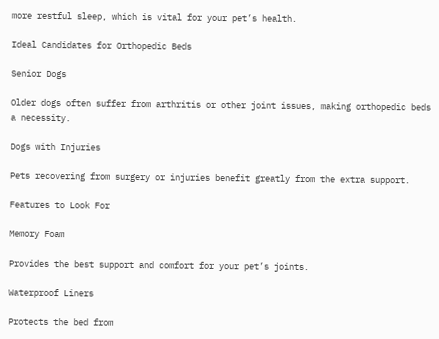more restful sleep, which is vital for your pet’s health.

Ideal Candidates for Orthopedic Beds

Senior Dogs

Older dogs often suffer from arthritis or other joint issues, making orthopedic beds a necessity.

Dogs with Injuries

Pets recovering from surgery or injuries benefit greatly from the extra support.

Features to Look For

Memory Foam

Provides the best support and comfort for your pet’s joints.

Waterproof Liners

Protects the bed from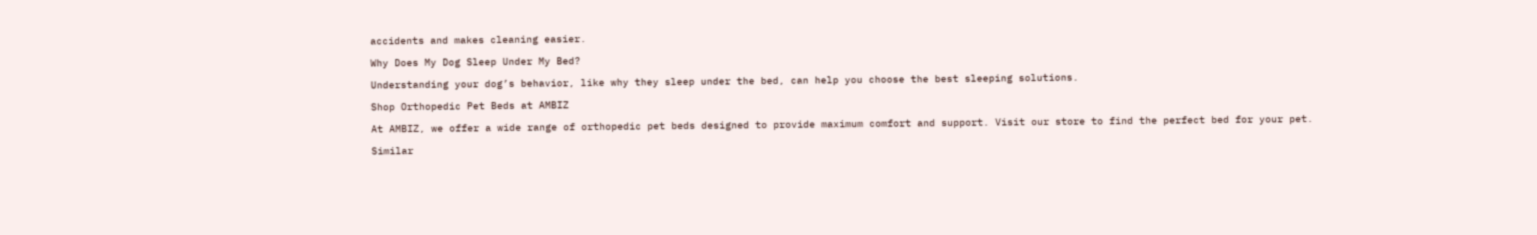accidents and makes cleaning easier.

Why Does My Dog Sleep Under My Bed?

Understanding your dog’s behavior, like why they sleep under the bed, can help you choose the best sleeping solutions.

Shop Orthopedic Pet Beds at AMBIZ

At AMBIZ, we offer a wide range of orthopedic pet beds designed to provide maximum comfort and support. Visit our store to find the perfect bed for your pet.

Similar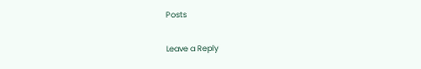Posts

Leave a Reply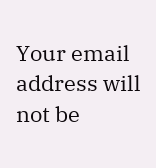Your email address will not be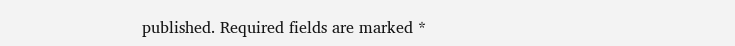published. Required fields are marked *